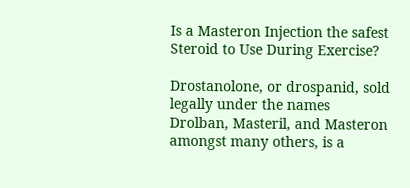Is a Masteron Injection the safest Steroid to Use During Exercise?

Drostanolone, or drospanid, sold legally under the names Drolban, Masteril, and Masteron amongst many others, is a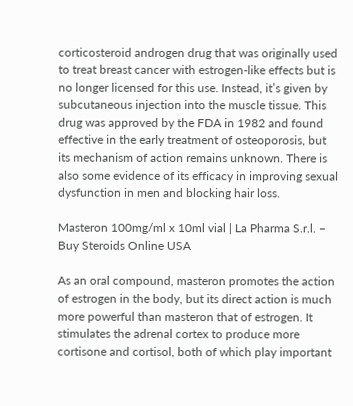corticosteroid androgen drug that was originally used to treat breast cancer with estrogen-like effects but is no longer licensed for this use. Instead, it’s given by subcutaneous injection into the muscle tissue. This drug was approved by the FDA in 1982 and found effective in the early treatment of osteoporosis, but its mechanism of action remains unknown. There is also some evidence of its efficacy in improving sexual dysfunction in men and blocking hair loss.

Masteron 100mg/ml x 10ml vial | La Pharma S.r.l. – Buy Steroids Online USA

As an oral compound, masteron promotes the action of estrogen in the body, but its direct action is much more powerful than masteron that of estrogen. It stimulates the adrenal cortex to produce more cortisone and cortisol, both of which play important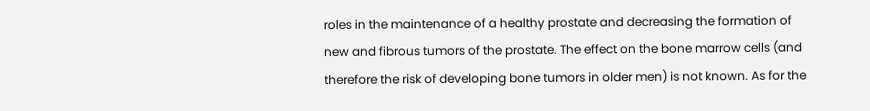roles in the maintenance of a healthy prostate and decreasing the formation of new and fibrous tumors of the prostate. The effect on the bone marrow cells (and therefore the risk of developing bone tumors in older men) is not known. As for the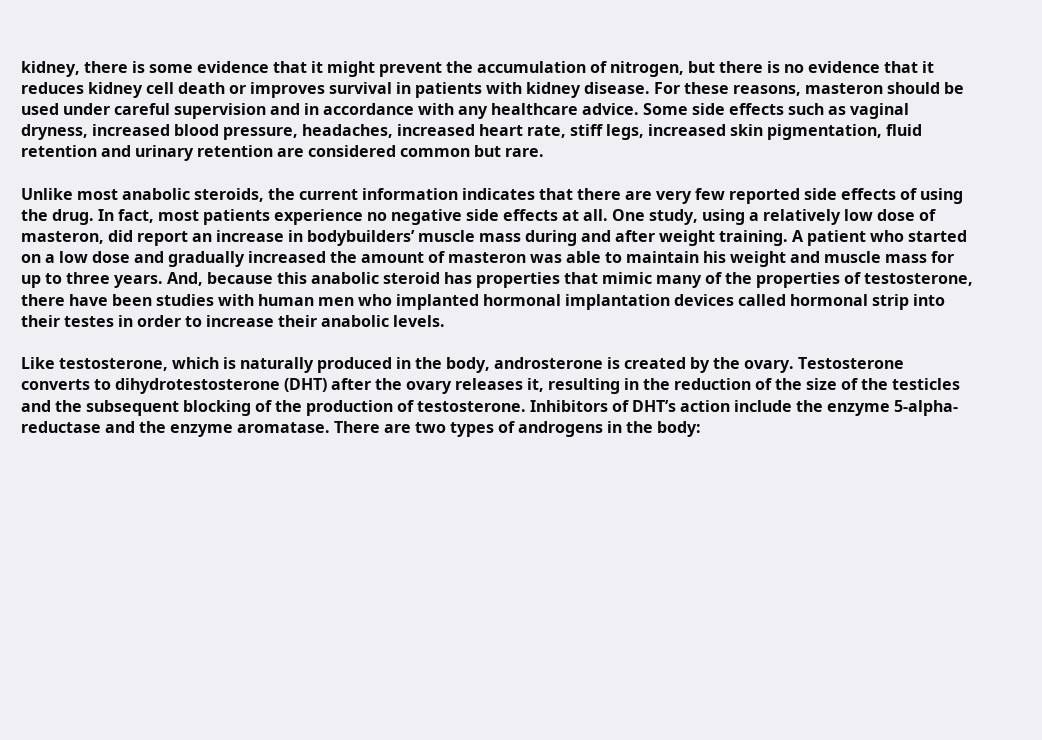kidney, there is some evidence that it might prevent the accumulation of nitrogen, but there is no evidence that it reduces kidney cell death or improves survival in patients with kidney disease. For these reasons, masteron should be used under careful supervision and in accordance with any healthcare advice. Some side effects such as vaginal dryness, increased blood pressure, headaches, increased heart rate, stiff legs, increased skin pigmentation, fluid retention and urinary retention are considered common but rare.

Unlike most anabolic steroids, the current information indicates that there are very few reported side effects of using the drug. In fact, most patients experience no negative side effects at all. One study, using a relatively low dose of masteron, did report an increase in bodybuilders’ muscle mass during and after weight training. A patient who started on a low dose and gradually increased the amount of masteron was able to maintain his weight and muscle mass for up to three years. And, because this anabolic steroid has properties that mimic many of the properties of testosterone, there have been studies with human men who implanted hormonal implantation devices called hormonal strip into their testes in order to increase their anabolic levels.

Like testosterone, which is naturally produced in the body, androsterone is created by the ovary. Testosterone converts to dihydrotestosterone (DHT) after the ovary releases it, resulting in the reduction of the size of the testicles and the subsequent blocking of the production of testosterone. Inhibitors of DHT’s action include the enzyme 5-alpha-reductase and the enzyme aromatase. There are two types of androgens in the body: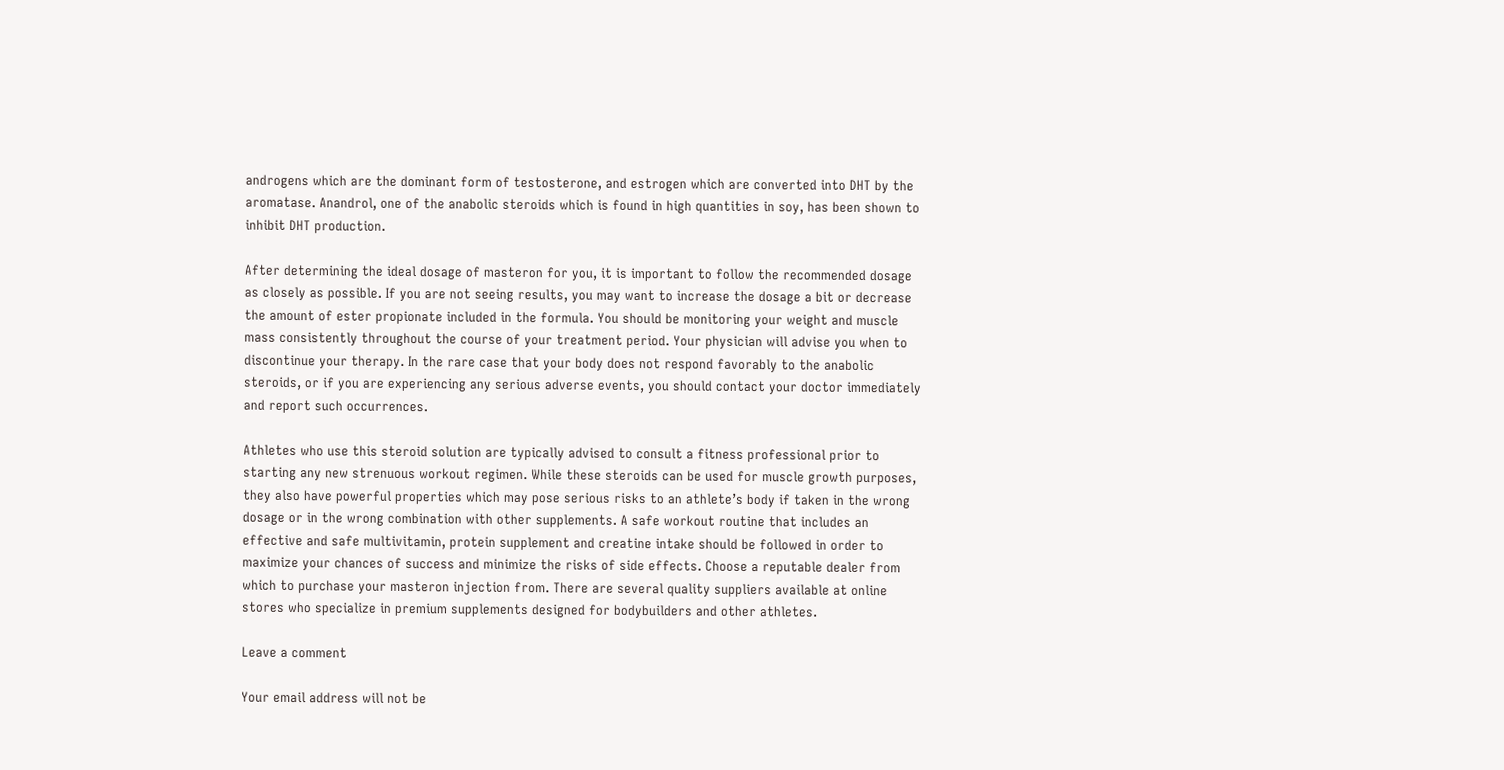androgens which are the dominant form of testosterone, and estrogen which are converted into DHT by the aromatase. Anandrol, one of the anabolic steroids which is found in high quantities in soy, has been shown to inhibit DHT production.

After determining the ideal dosage of masteron for you, it is important to follow the recommended dosage as closely as possible. If you are not seeing results, you may want to increase the dosage a bit or decrease the amount of ester propionate included in the formula. You should be monitoring your weight and muscle mass consistently throughout the course of your treatment period. Your physician will advise you when to discontinue your therapy. In the rare case that your body does not respond favorably to the anabolic steroids, or if you are experiencing any serious adverse events, you should contact your doctor immediately and report such occurrences.

Athletes who use this steroid solution are typically advised to consult a fitness professional prior to starting any new strenuous workout regimen. While these steroids can be used for muscle growth purposes, they also have powerful properties which may pose serious risks to an athlete’s body if taken in the wrong dosage or in the wrong combination with other supplements. A safe workout routine that includes an effective and safe multivitamin, protein supplement and creatine intake should be followed in order to maximize your chances of success and minimize the risks of side effects. Choose a reputable dealer from which to purchase your masteron injection from. There are several quality suppliers available at online stores who specialize in premium supplements designed for bodybuilders and other athletes.

Leave a comment

Your email address will not be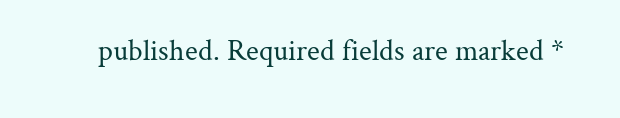published. Required fields are marked *